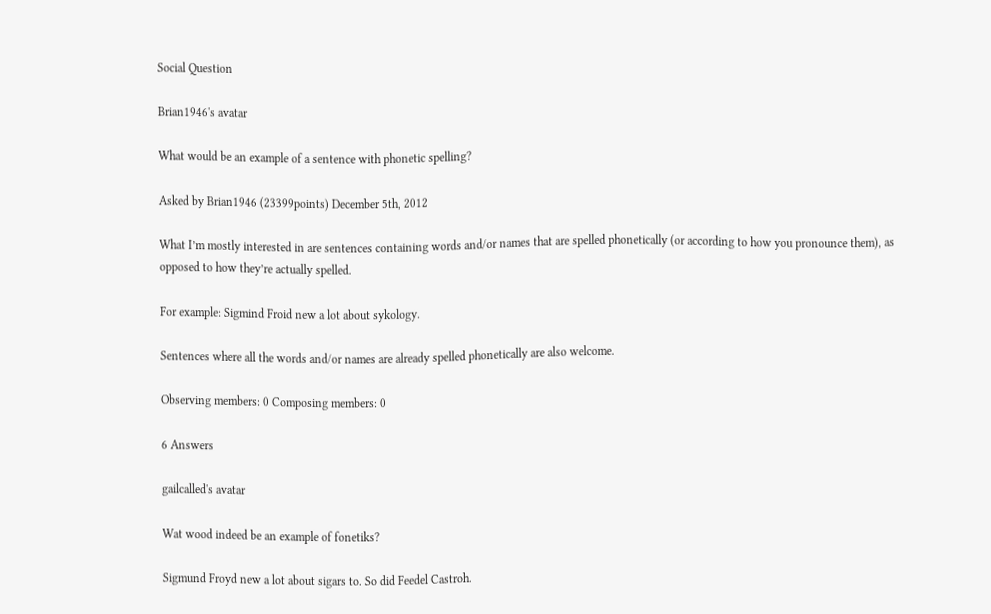Social Question

Brian1946's avatar

What would be an example of a sentence with phonetic spelling?

Asked by Brian1946 (23399points) December 5th, 2012

What I’m mostly interested in are sentences containing words and/or names that are spelled phonetically (or according to how you pronounce them), as opposed to how they’re actually spelled.

For example: Sigmind Froid new a lot about sykology.

Sentences where all the words and/or names are already spelled phonetically are also welcome.

Observing members: 0 Composing members: 0

6 Answers

gailcalled's avatar

Wat wood indeed be an example of fonetiks?

Sigmund Froyd new a lot about sigars to. So did Feedel Castroh.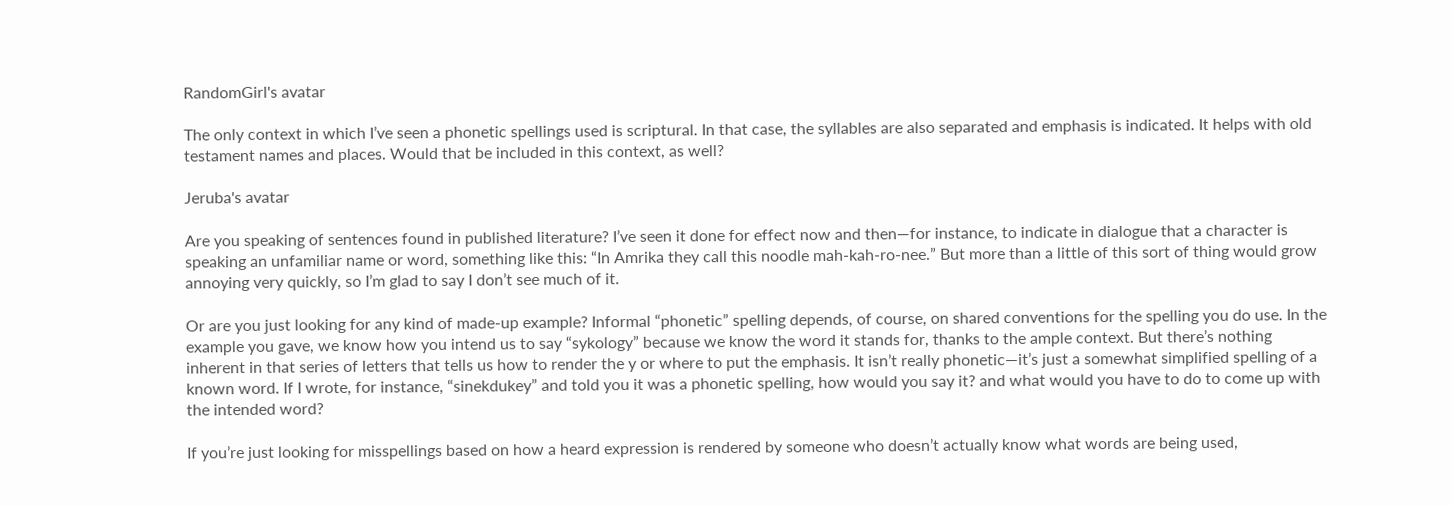RandomGirl's avatar

The only context in which I’ve seen a phonetic spellings used is scriptural. In that case, the syllables are also separated and emphasis is indicated. It helps with old testament names and places. Would that be included in this context, as well?

Jeruba's avatar

Are you speaking of sentences found in published literature? I’ve seen it done for effect now and then—for instance, to indicate in dialogue that a character is speaking an unfamiliar name or word, something like this: “In Amrika they call this noodle mah-kah-ro-nee.” But more than a little of this sort of thing would grow annoying very quickly, so I’m glad to say I don’t see much of it.

Or are you just looking for any kind of made-up example? Informal “phonetic” spelling depends, of course, on shared conventions for the spelling you do use. In the example you gave, we know how you intend us to say “sykology” because we know the word it stands for, thanks to the ample context. But there’s nothing inherent in that series of letters that tells us how to render the y or where to put the emphasis. It isn’t really phonetic—it’s just a somewhat simplified spelling of a known word. If I wrote, for instance, “sinekdukey” and told you it was a phonetic spelling, how would you say it? and what would you have to do to come up with the intended word?

If you’re just looking for misspellings based on how a heard expression is rendered by someone who doesn’t actually know what words are being used,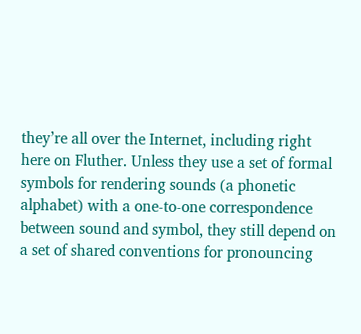they’re all over the Internet, including right here on Fluther. Unless they use a set of formal symbols for rendering sounds (a phonetic alphabet) with a one-to-one correspondence between sound and symbol, they still depend on a set of shared conventions for pronouncing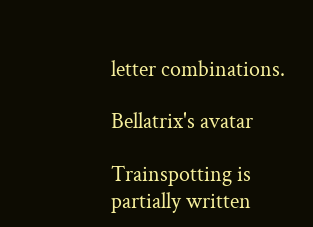letter combinations.

Bellatrix's avatar

Trainspotting is partially written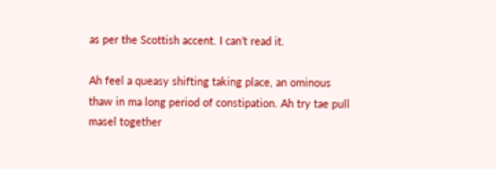as per the Scottish accent. I can’t read it.

Ah feel a queasy shifting taking place, an ominous thaw in ma long period of constipation. Ah try tae pull masel together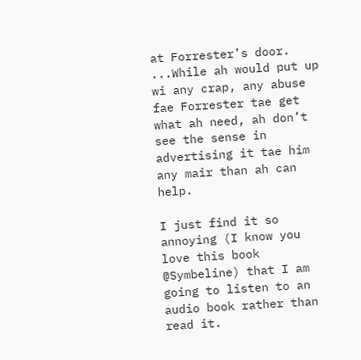at Forrester’s door. ...While ah would put up wi any crap, any abuse fae Forrester tae get what ah need, ah don’t see the sense in advertising it tae him any mair than ah can help.

I just find it so annoying (I know you love this book @Symbeline) that I am going to listen to an audio book rather than read it.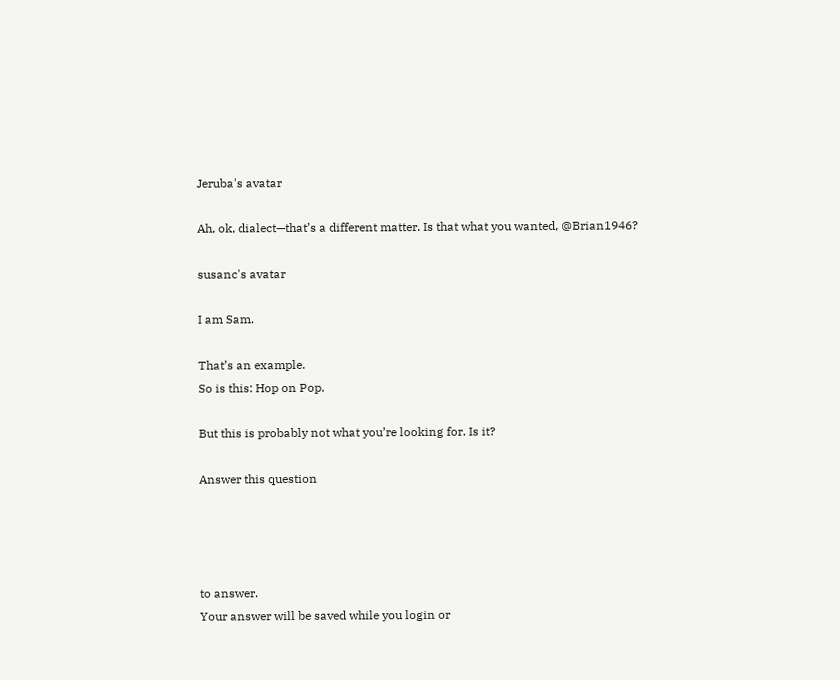Jeruba's avatar

Ah, ok, dialect—that’s a different matter. Is that what you wanted, @Brian1946?

susanc's avatar

I am Sam.

That’s an example.
So is this: Hop on Pop.

But this is probably not what you’re looking for. Is it?

Answer this question




to answer.
Your answer will be saved while you login or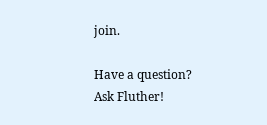join.

Have a question? Ask Fluther!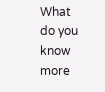What do you know more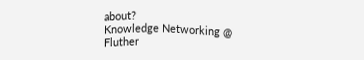about?
Knowledge Networking @ Fluther